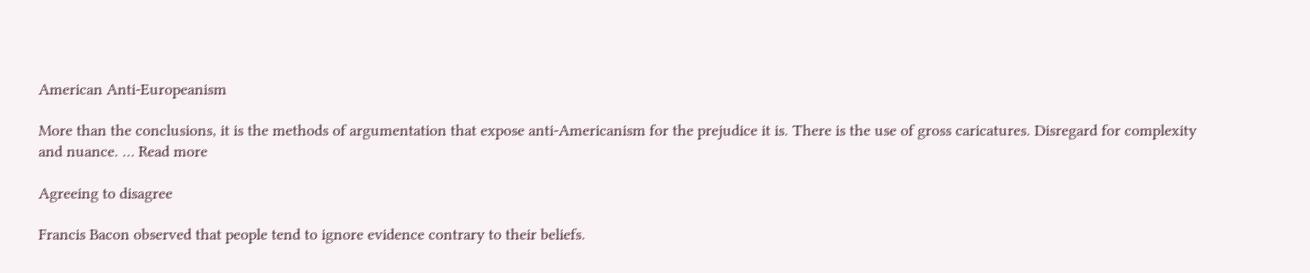American Anti-Europeanism

More than the conclusions, it is the methods of argumentation that expose anti-Americanism for the prejudice it is. There is the use of gross caricatures. Disregard for complexity and nuance. … Read more

Agreeing to disagree

Francis Bacon observed that people tend to ignore evidence contrary to their beliefs.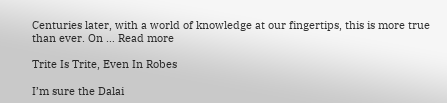Centuries later, with a world of knowledge at our fingertips, this is more true than ever. On … Read more

Trite Is Trite, Even In Robes

I’m sure the Dalai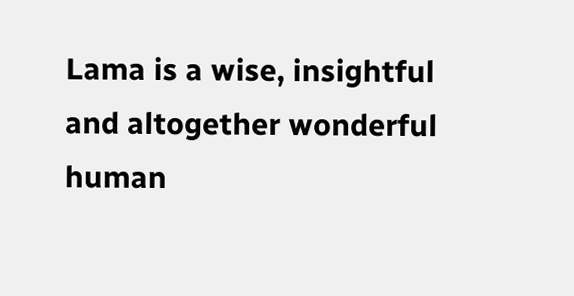Lama is a wise, insightful and altogether wonderful human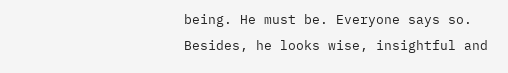being. He must be. Everyone says so. Besides, he looks wise, insightful and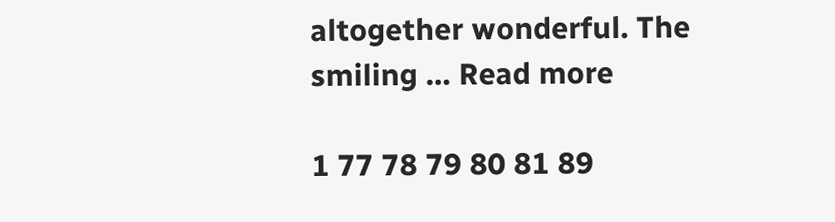altogether wonderful. The smiling … Read more

1 77 78 79 80 81 89